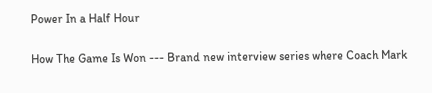Power In a Half Hour

How The Game Is Won --- Brand new interview series where Coach Mark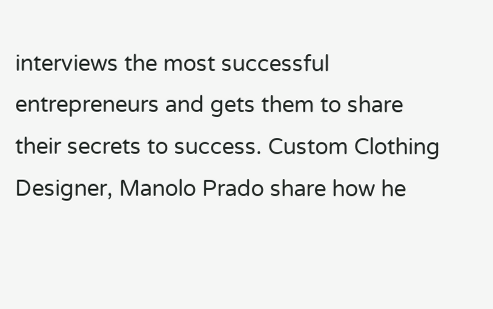interviews the most successful entrepreneurs and gets them to share their secrets to success. Custom Clothing Designer, Manolo Prado share how he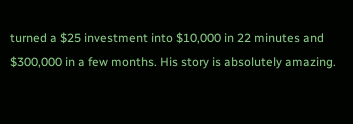turned a $25 investment into $10,000 in 22 minutes and $300,000 in a few months. His story is absolutely amazing.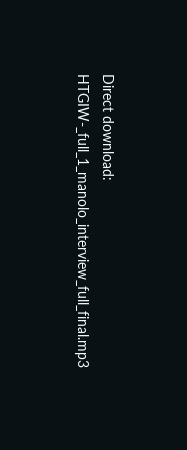Direct download: HTGIW-_full_1_manolo_interview_full_final.mp3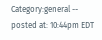Category:general -- posted at: 10:44pm EDT